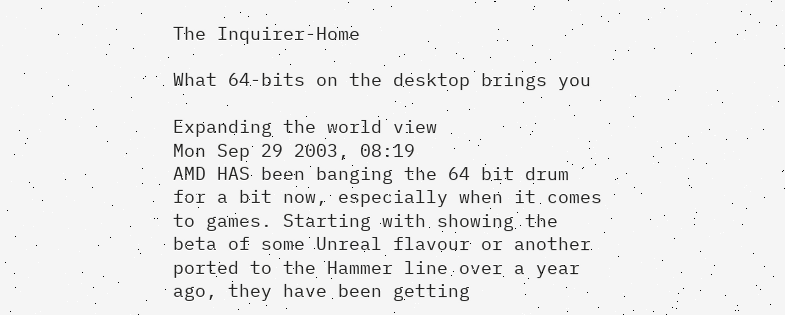The Inquirer-Home

What 64-bits on the desktop brings you

Expanding the world view
Mon Sep 29 2003, 08:19
AMD HAS been banging the 64 bit drum for a bit now, especially when it comes to games. Starting with showing the beta of some Unreal flavour or another ported to the Hammer line over a year ago, they have been getting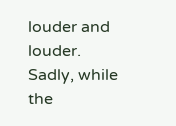louder and louder. Sadly, while the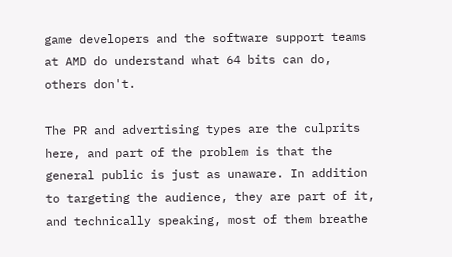game developers and the software support teams at AMD do understand what 64 bits can do, others don't.

The PR and advertising types are the culprits here, and part of the problem is that the general public is just as unaware. In addition to targeting the audience, they are part of it, and technically speaking, most of them breathe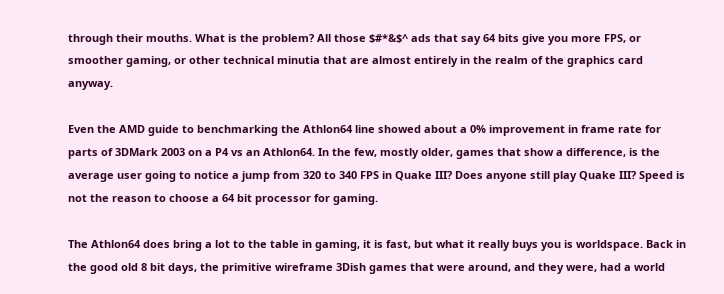through their mouths. What is the problem? All those $#*&$^ ads that say 64 bits give you more FPS, or smoother gaming, or other technical minutia that are almost entirely in the realm of the graphics card anyway.

Even the AMD guide to benchmarking the Athlon64 line showed about a 0% improvement in frame rate for parts of 3DMark 2003 on a P4 vs an Athlon64. In the few, mostly older, games that show a difference, is the average user going to notice a jump from 320 to 340 FPS in Quake III? Does anyone still play Quake III? Speed is not the reason to choose a 64 bit processor for gaming.

The Athlon64 does bring a lot to the table in gaming, it is fast, but what it really buys you is worldspace. Back in the good old 8 bit days, the primitive wireframe 3Dish games that were around, and they were, had a world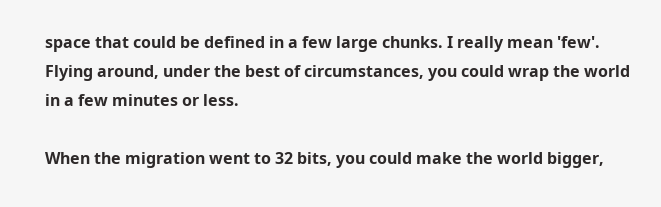space that could be defined in a few large chunks. I really mean 'few'. Flying around, under the best of circumstances, you could wrap the world in a few minutes or less.

When the migration went to 32 bits, you could make the world bigger,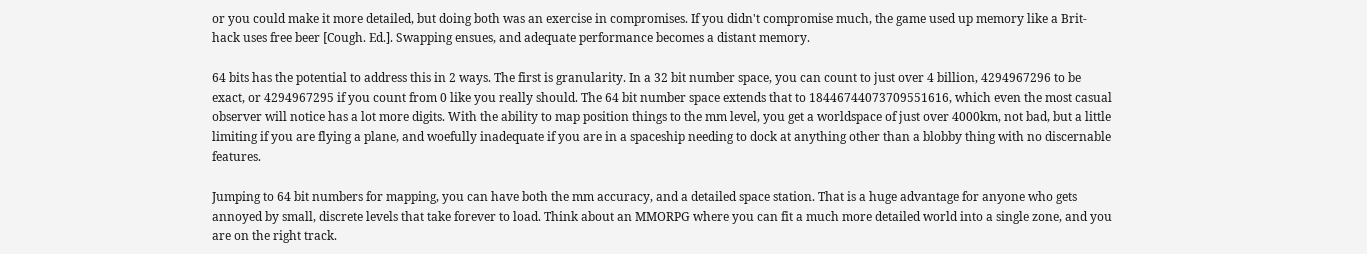or you could make it more detailed, but doing both was an exercise in compromises. If you didn't compromise much, the game used up memory like a Brit-hack uses free beer [Cough. Ed.]. Swapping ensues, and adequate performance becomes a distant memory.

64 bits has the potential to address this in 2 ways. The first is granularity. In a 32 bit number space, you can count to just over 4 billion, 4294967296 to be exact, or 4294967295 if you count from 0 like you really should. The 64 bit number space extends that to 18446744073709551616, which even the most casual observer will notice has a lot more digits. With the ability to map position things to the mm level, you get a worldspace of just over 4000km, not bad, but a little limiting if you are flying a plane, and woefully inadequate if you are in a spaceship needing to dock at anything other than a blobby thing with no discernable features.

Jumping to 64 bit numbers for mapping, you can have both the mm accuracy, and a detailed space station. That is a huge advantage for anyone who gets annoyed by small, discrete levels that take forever to load. Think about an MMORPG where you can fit a much more detailed world into a single zone, and you are on the right track.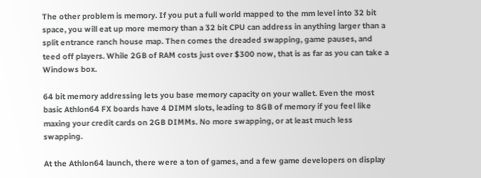The other problem is memory. If you put a full world mapped to the mm level into 32 bit space, you will eat up more memory than a 32 bit CPU can address in anything larger than a split entrance ranch house map. Then comes the dreaded swapping, game pauses, and teed off players. While 2GB of RAM costs just over $300 now, that is as far as you can take a Windows box.

64 bit memory addressing lets you base memory capacity on your wallet. Even the most basic Athlon64 FX boards have 4 DIMM slots, leading to 8GB of memory if you feel like maxing your credit cards on 2GB DIMMs. No more swapping, or at least much less swapping.

At the Athlon64 launch, there were a ton of games, and a few game developers on display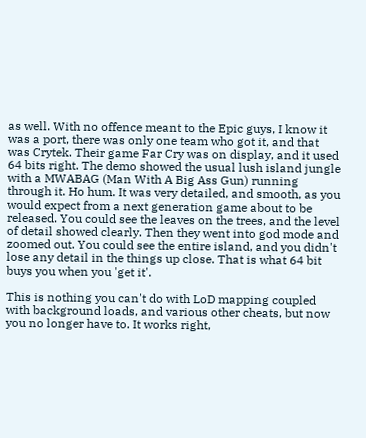as well. With no offence meant to the Epic guys, I know it was a port, there was only one team who got it, and that was Crytek. Their game Far Cry was on display, and it used 64 bits right. The demo showed the usual lush island jungle with a MWABAG (Man With A Big Ass Gun) running through it. Ho hum. It was very detailed, and smooth, as you would expect from a next generation game about to be released. You could see the leaves on the trees, and the level of detail showed clearly. Then they went into god mode and zoomed out. You could see the entire island, and you didn't lose any detail in the things up close. That is what 64 bit buys you when you 'get it'.

This is nothing you can't do with LoD mapping coupled with background loads, and various other cheats, but now you no longer have to. It works right,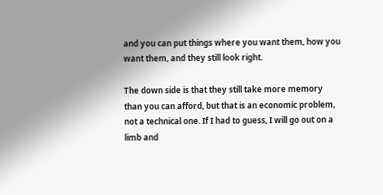and you can put things where you want them, how you want them, and they still look right.

The down side is that they still take more memory than you can afford, but that is an economic problem, not a technical one. If I had to guess, I will go out on a limb and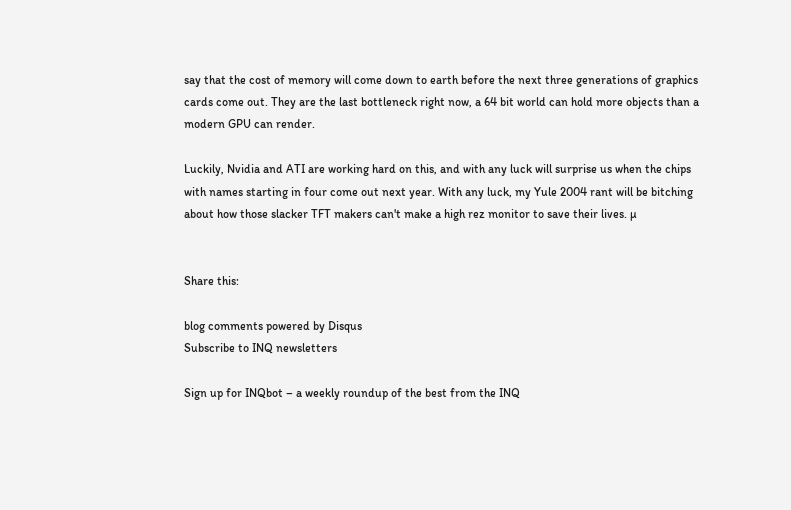say that the cost of memory will come down to earth before the next three generations of graphics cards come out. They are the last bottleneck right now, a 64 bit world can hold more objects than a modern GPU can render.

Luckily, Nvidia and ATI are working hard on this, and with any luck will surprise us when the chips with names starting in four come out next year. With any luck, my Yule 2004 rant will be bitching about how those slacker TFT makers can't make a high rez monitor to save their lives. µ


Share this:

blog comments powered by Disqus
Subscribe to INQ newsletters

Sign up for INQbot – a weekly roundup of the best from the INQ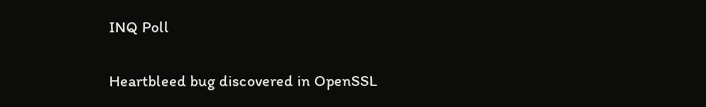INQ Poll

Heartbleed bug discovered in OpenSSL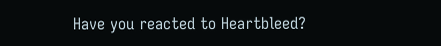Have you reacted to Heartbleed?